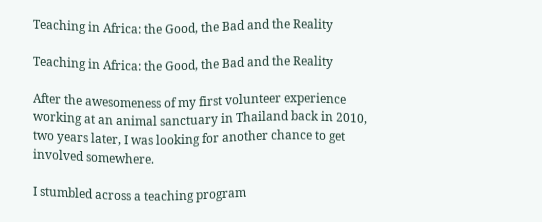Teaching in Africa: the Good, the Bad and the Reality

Teaching in Africa: the Good, the Bad and the Reality

After the awesomeness of my first volunteer experience working at an animal sanctuary in Thailand back in 2010, two years later, I was looking for another chance to get involved somewhere.

I stumbled across a teaching program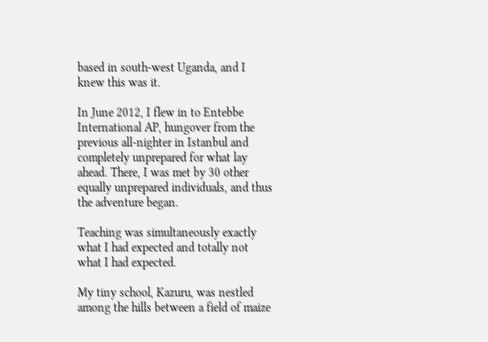based in south-west Uganda, and I knew this was it.

In June 2012, I flew in to Entebbe International AP, hungover from the previous all-nighter in Istanbul and completely unprepared for what lay ahead. There, I was met by 30 other equally unprepared individuals, and thus the adventure began.

Teaching was simultaneously exactly what I had expected and totally not what I had expected.

My tiny school, Kazuru, was nestled among the hills between a field of maize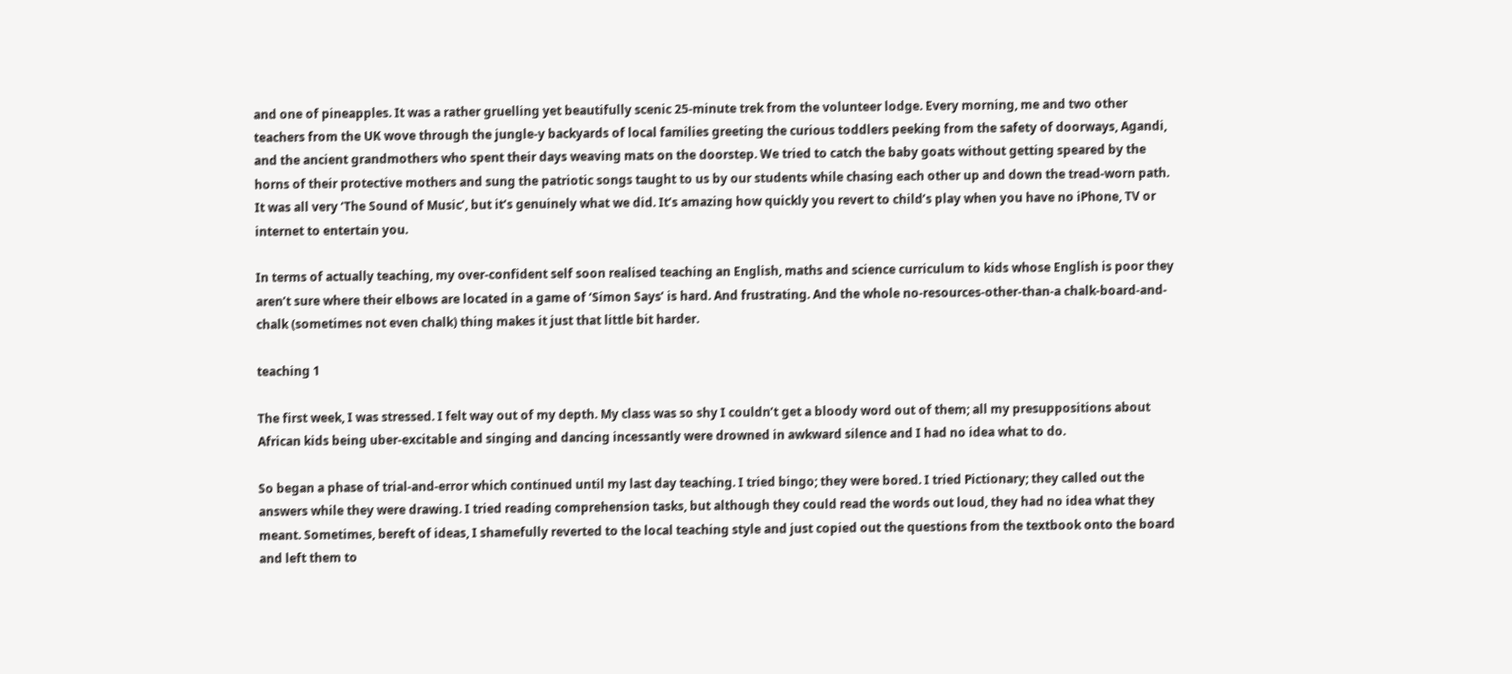and one of pineapples. It was a rather gruelling yet beautifully scenic 25-minute trek from the volunteer lodge. Every morning, me and two other teachers from the UK wove through the jungle-y backyards of local families greeting the curious toddlers peeking from the safety of doorways, Agandi, and the ancient grandmothers who spent their days weaving mats on the doorstep. We tried to catch the baby goats without getting speared by the horns of their protective mothers and sung the patriotic songs taught to us by our students while chasing each other up and down the tread-worn path. It was all very ‘The Sound of Music’, but it’s genuinely what we did. It’s amazing how quickly you revert to child’s play when you have no iPhone, TV or internet to entertain you.

In terms of actually teaching, my over-confident self soon realised teaching an English, maths and science curriculum to kids whose English is poor they aren’t sure where their elbows are located in a game of ‘Simon Says’ is hard. And frustrating. And the whole no-resources-other-than-a chalk-board-and-chalk (sometimes not even chalk) thing makes it just that little bit harder.

teaching 1

The first week, I was stressed. I felt way out of my depth. My class was so shy I couldn’t get a bloody word out of them; all my presuppositions about African kids being uber-excitable and singing and dancing incessantly were drowned in awkward silence and I had no idea what to do.

So began a phase of trial-and-error which continued until my last day teaching. I tried bingo; they were bored. I tried Pictionary; they called out the answers while they were drawing. I tried reading comprehension tasks, but although they could read the words out loud, they had no idea what they meant. Sometimes, bereft of ideas, I shamefully reverted to the local teaching style and just copied out the questions from the textbook onto the board and left them to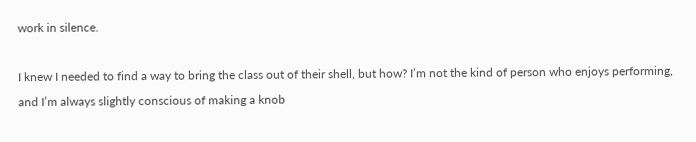work in silence.

I knew I needed to find a way to bring the class out of their shell, but how? I’m not the kind of person who enjoys performing, and I’m always slightly conscious of making a knob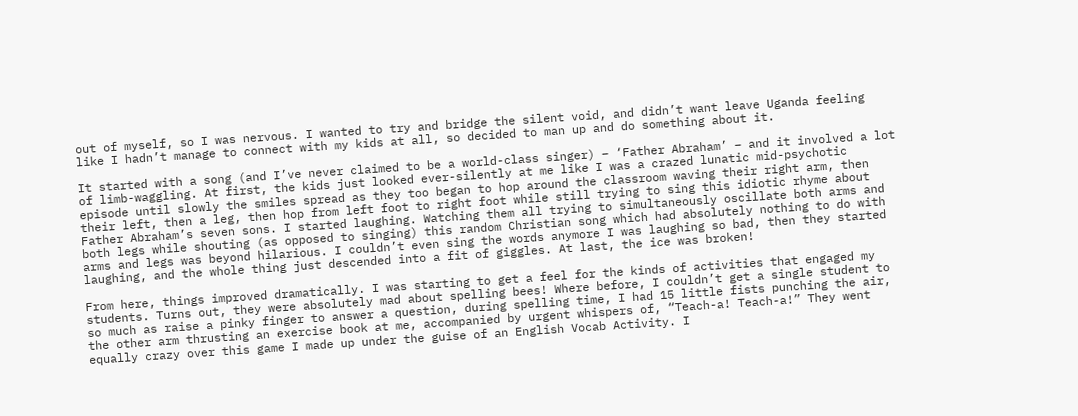out of myself, so I was nervous. I wanted to try and bridge the silent void, and didn’t want leave Uganda feeling like I hadn’t manage to connect with my kids at all, so decided to man up and do something about it.

It started with a song (and I’ve never claimed to be a world-class singer) – ‘Father Abraham’ – and it involved a lot of limb-waggling. At first, the kids just looked ever-silently at me like I was a crazed lunatic mid-psychotic episode until slowly the smiles spread as they too began to hop around the classroom waving their right arm, then their left, then a leg, then hop from left foot to right foot while still trying to sing this idiotic rhyme about Father Abraham’s seven sons. I started laughing. Watching them all trying to simultaneously oscillate both arms and both legs while shouting (as opposed to singing) this random Christian song which had absolutely nothing to do with arms and legs was beyond hilarious. I couldn’t even sing the words anymore I was laughing so bad, then they started laughing, and the whole thing just descended into a fit of giggles. At last, the ice was broken!

From here, things improved dramatically. I was starting to get a feel for the kinds of activities that engaged my students. Turns out, they were absolutely mad about spelling bees! Where before, I couldn’t get a single student to so much as raise a pinky finger to answer a question, during spelling time, I had 15 little fists punching the air, the other arm thrusting an exercise book at me, accompanied by urgent whispers of, “Teach-a! Teach-a!” They went equally crazy over this game I made up under the guise of an English Vocab Activity. I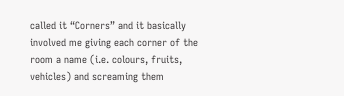called it “Corners” and it basically involved me giving each corner of the room a name (i.e. colours, fruits, vehicles) and screaming them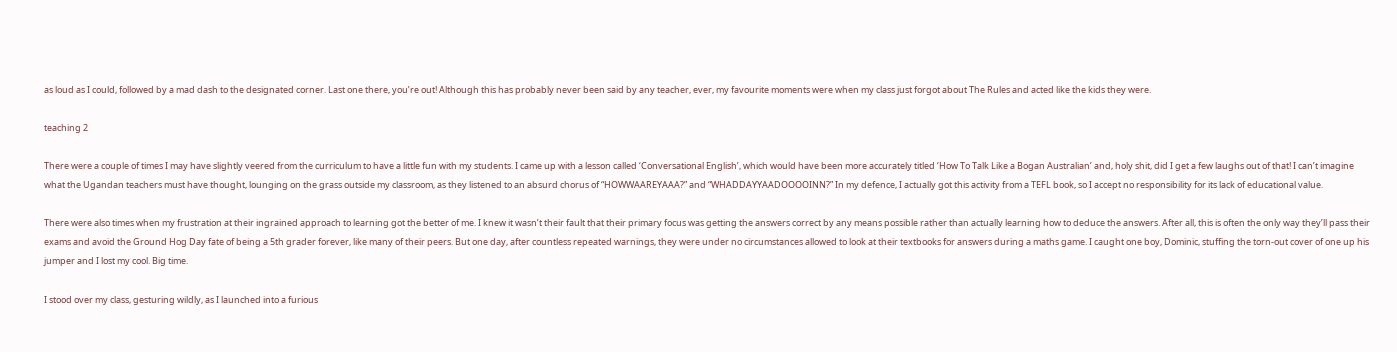as loud as I could, followed by a mad dash to the designated corner. Last one there, you’re out! Although this has probably never been said by any teacher, ever, my favourite moments were when my class just forgot about The Rules and acted like the kids they were.

teaching 2

There were a couple of times I may have slightly veered from the curriculum to have a little fun with my students. I came up with a lesson called ‘Conversational English’, which would have been more accurately titled ‘How To Talk Like a Bogan Australian’ and, holy shit, did I get a few laughs out of that! I can’t imagine what the Ugandan teachers must have thought, lounging on the grass outside my classroom, as they listened to an absurd chorus of “HOWWAAREYAAA?” and “WHADDAYYAADOOOOINN?” In my defence, I actually got this activity from a TEFL book, so I accept no responsibility for its lack of educational value.

There were also times when my frustration at their ingrained approach to learning got the better of me. I knew it wasn’t their fault that their primary focus was getting the answers correct by any means possible rather than actually learning how to deduce the answers. After all, this is often the only way they’ll pass their exams and avoid the Ground Hog Day fate of being a 5th grader forever, like many of their peers. But one day, after countless repeated warnings, they were under no circumstances allowed to look at their textbooks for answers during a maths game. I caught one boy, Dominic, stuffing the torn-out cover of one up his jumper and I lost my cool. Big time.

I stood over my class, gesturing wildly, as I launched into a furious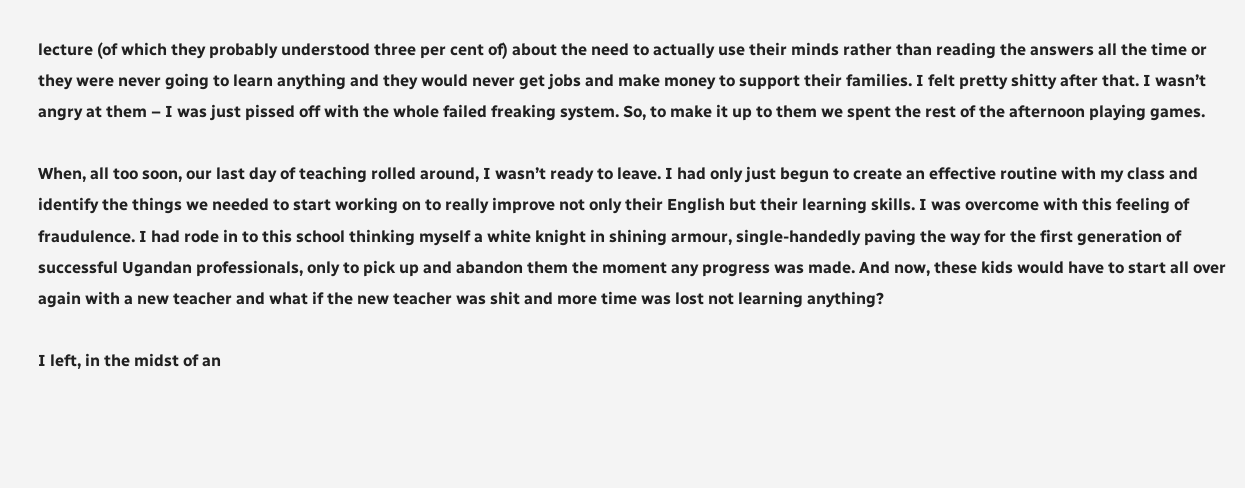lecture (of which they probably understood three per cent of) about the need to actually use their minds rather than reading the answers all the time or they were never going to learn anything and they would never get jobs and make money to support their families. I felt pretty shitty after that. I wasn’t angry at them – I was just pissed off with the whole failed freaking system. So, to make it up to them we spent the rest of the afternoon playing games.

When, all too soon, our last day of teaching rolled around, I wasn’t ready to leave. I had only just begun to create an effective routine with my class and identify the things we needed to start working on to really improve not only their English but their learning skills. I was overcome with this feeling of fraudulence. I had rode in to this school thinking myself a white knight in shining armour, single-handedly paving the way for the first generation of successful Ugandan professionals, only to pick up and abandon them the moment any progress was made. And now, these kids would have to start all over again with a new teacher and what if the new teacher was shit and more time was lost not learning anything?

I left, in the midst of an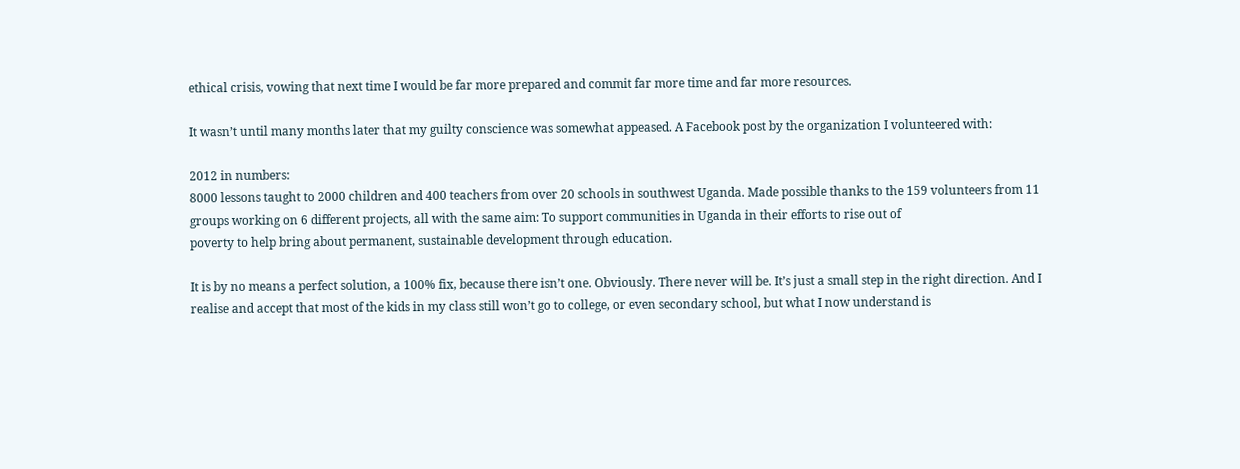ethical crisis, vowing that next time I would be far more prepared and commit far more time and far more resources.

It wasn’t until many months later that my guilty conscience was somewhat appeased. A Facebook post by the organization I volunteered with:

2012 in numbers:
8000 lessons taught to 2000 children and 400 teachers from over 20 schools in southwest Uganda. Made possible thanks to the 159 volunteers from 11 groups working on 6 different projects, all with the same aim: To support communities in Uganda in their efforts to rise out of
poverty to help bring about permanent, sustainable development through education.

It is by no means a perfect solution, a 100% fix, because there isn’t one. Obviously. There never will be. It’s just a small step in the right direction. And I realise and accept that most of the kids in my class still won’t go to college, or even secondary school, but what I now understand is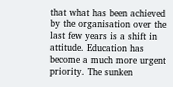that what has been achieved by the organisation over the last few years is a shift in attitude. Education has become a much more urgent priority. The sunken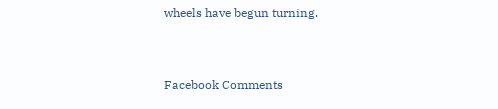wheels have begun turning.


Facebook Comments